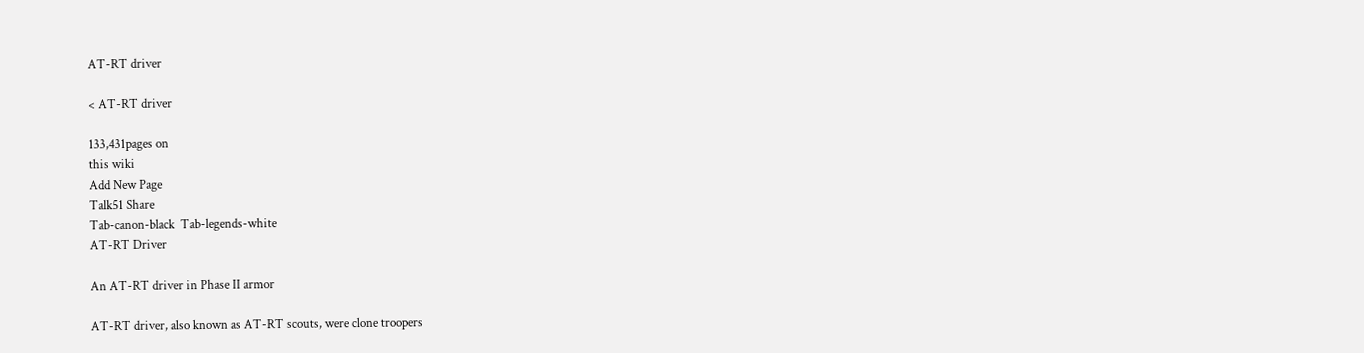AT-RT driver

< AT-RT driver

133,431pages on
this wiki
Add New Page
Talk51 Share
Tab-canon-black  Tab-legends-white
AT-RT Driver

An AT-RT driver in Phase II armor

AT-RT driver, also known as AT-RT scouts, were clone troopers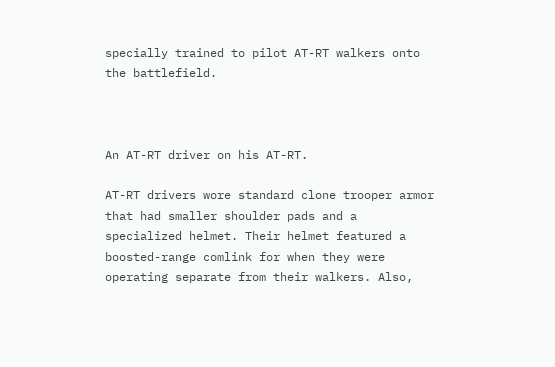specially trained to pilot AT-RT walkers onto the battlefield.



An AT-RT driver on his AT-RT.

AT-RT drivers wore standard clone trooper armor that had smaller shoulder pads and a specialized helmet. Their helmet featured a boosted-range comlink for when they were operating separate from their walkers. Also,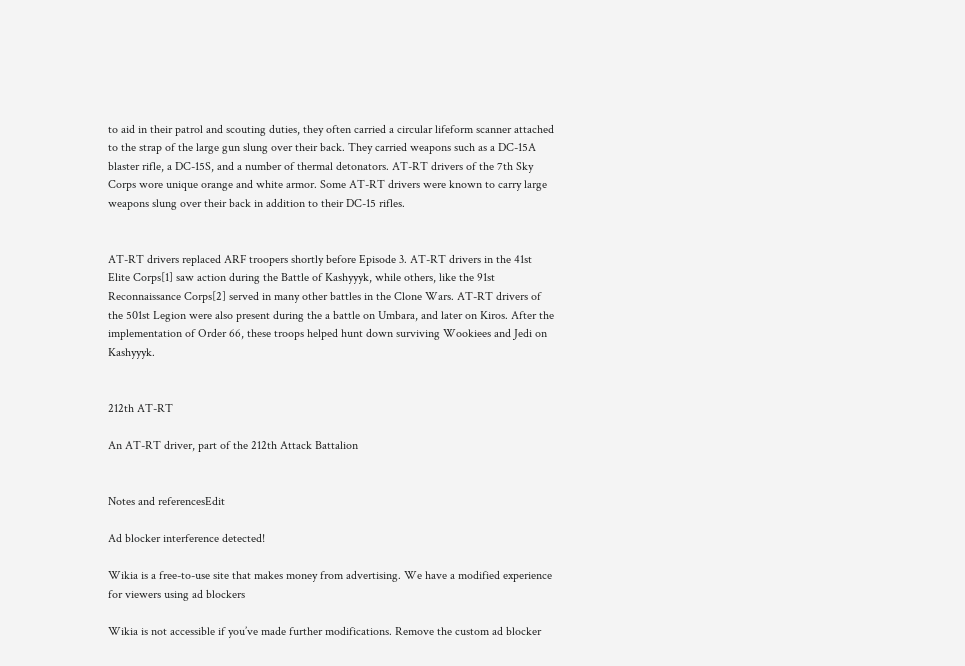to aid in their patrol and scouting duties, they often carried a circular lifeform scanner attached to the strap of the large gun slung over their back. They carried weapons such as a DC-15A blaster rifle, a DC-15S, and a number of thermal detonators. AT-RT drivers of the 7th Sky Corps wore unique orange and white armor. Some AT-RT drivers were known to carry large weapons slung over their back in addition to their DC-15 rifles.


AT-RT drivers replaced ARF troopers shortly before Episode 3. AT-RT drivers in the 41st Elite Corps[1] saw action during the Battle of Kashyyyk, while others, like the 91st Reconnaissance Corps[2] served in many other battles in the Clone Wars. AT-RT drivers of the 501st Legion were also present during the a battle on Umbara, and later on Kiros. After the implementation of Order 66, these troops helped hunt down surviving Wookiees and Jedi on Kashyyyk.


212th AT-RT

An AT-RT driver, part of the 212th Attack Battalion


Notes and referencesEdit

Ad blocker interference detected!

Wikia is a free-to-use site that makes money from advertising. We have a modified experience for viewers using ad blockers

Wikia is not accessible if you’ve made further modifications. Remove the custom ad blocker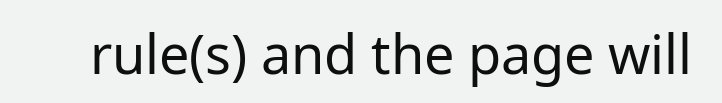rule(s) and the page will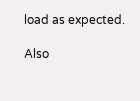load as expected.

Also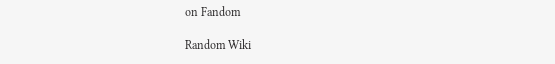on Fandom

Random Wiki